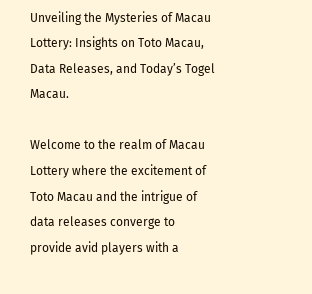Unveiling the Mysteries of Macau Lottery: Insights on Toto Macau, Data Releases, and Today’s Togel Macau.

Welcome to the realm of Macau Lottery where the excitement of Toto Macau and the intrigue of data releases converge to provide avid players with a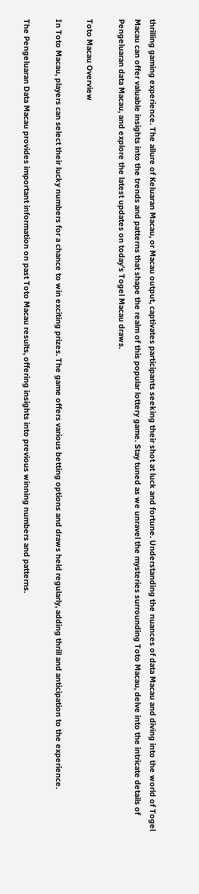thrilling gaming experience. The allure of Keluaran Macau, or Macau output, captivates participants seeking their shot at luck and fortune. Understanding the nuances of data Macau and diving into the world of Togel Macau can offer valuable insights into the trends and patterns that shape the realm of this popular lottery game. Stay tuned as we unravel the mysteries surrounding Toto Macau, delve into the intricate details of Pengeluaran data Macau, and explore the latest updates on today’s Togel Macau draws.

Toto Macau Overview

In Toto Macau, players can select their lucky numbers for a chance to win exciting prizes. The game offers various betting options and draws held regularly, adding thrill and anticipation to the experience.

The Pengeluaran Data Macau provides important information on past Toto Macau results, offering insights into previous winning numbers and patterns.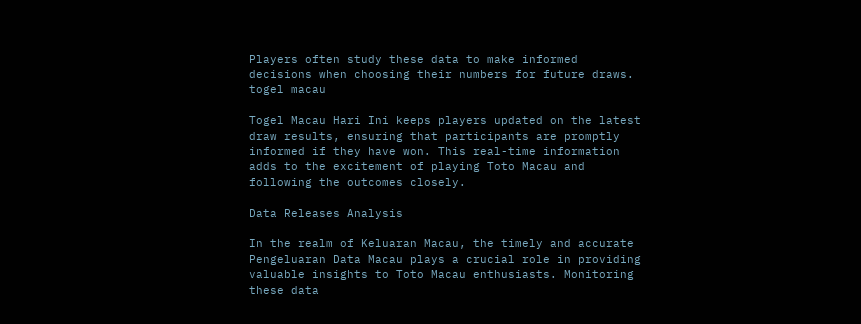Players often study these data to make informed decisions when choosing their numbers for future draws. togel macau

Togel Macau Hari Ini keeps players updated on the latest draw results, ensuring that participants are promptly informed if they have won. This real-time information adds to the excitement of playing Toto Macau and following the outcomes closely.

Data Releases Analysis

In the realm of Keluaran Macau, the timely and accurate Pengeluaran Data Macau plays a crucial role in providing valuable insights to Toto Macau enthusiasts. Monitoring these data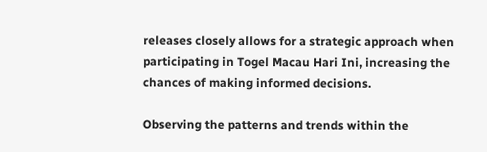releases closely allows for a strategic approach when participating in Togel Macau Hari Ini, increasing the chances of making informed decisions.

Observing the patterns and trends within the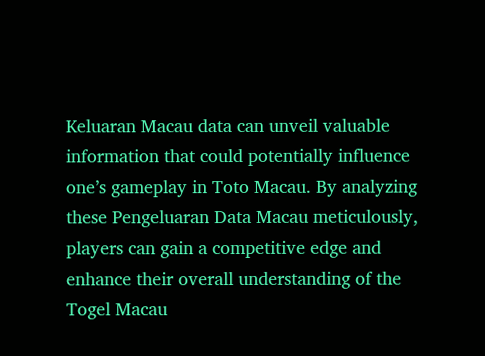Keluaran Macau data can unveil valuable information that could potentially influence one’s gameplay in Toto Macau. By analyzing these Pengeluaran Data Macau meticulously, players can gain a competitive edge and enhance their overall understanding of the Togel Macau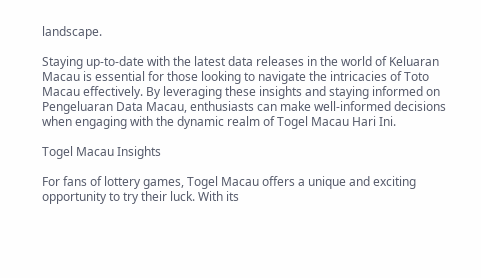landscape.

Staying up-to-date with the latest data releases in the world of Keluaran Macau is essential for those looking to navigate the intricacies of Toto Macau effectively. By leveraging these insights and staying informed on Pengeluaran Data Macau, enthusiasts can make well-informed decisions when engaging with the dynamic realm of Togel Macau Hari Ini.

Togel Macau Insights

For fans of lottery games, Togel Macau offers a unique and exciting opportunity to try their luck. With its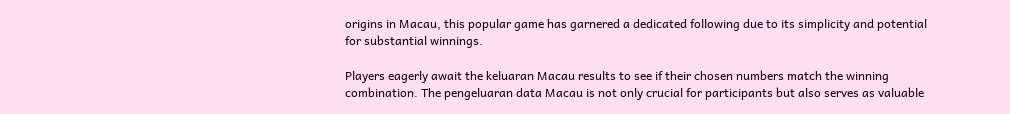origins in Macau, this popular game has garnered a dedicated following due to its simplicity and potential for substantial winnings.

Players eagerly await the keluaran Macau results to see if their chosen numbers match the winning combination. The pengeluaran data Macau is not only crucial for participants but also serves as valuable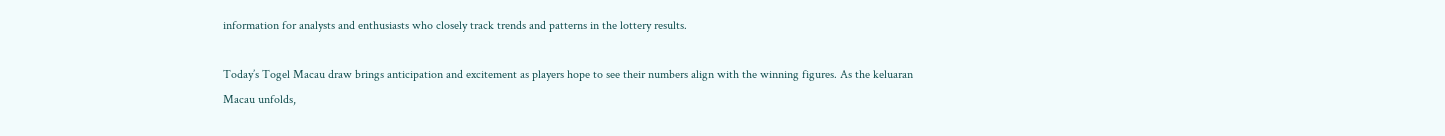information for analysts and enthusiasts who closely track trends and patterns in the lottery results.

Today’s Togel Macau draw brings anticipation and excitement as players hope to see their numbers align with the winning figures. As the keluaran Macau unfolds,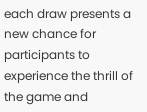each draw presents a new chance for participants to experience the thrill of the game and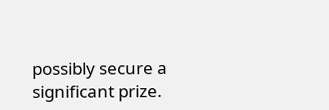possibly secure a significant prize.